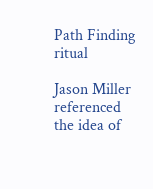Path Finding ritual

Jason Miller referenced the idea of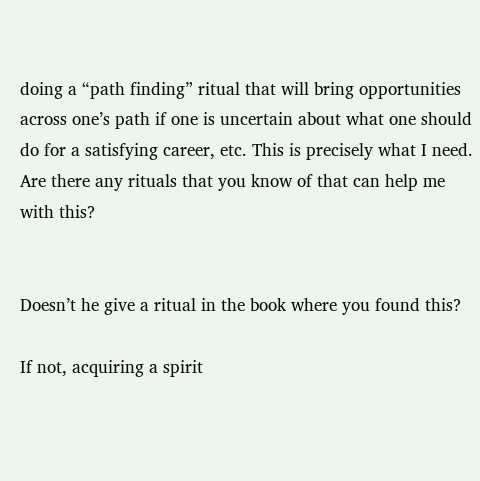doing a “path finding” ritual that will bring opportunities across one’s path if one is uncertain about what one should do for a satisfying career, etc. This is precisely what I need. Are there any rituals that you know of that can help me with this?


Doesn’t he give a ritual in the book where you found this?

If not, acquiring a spirit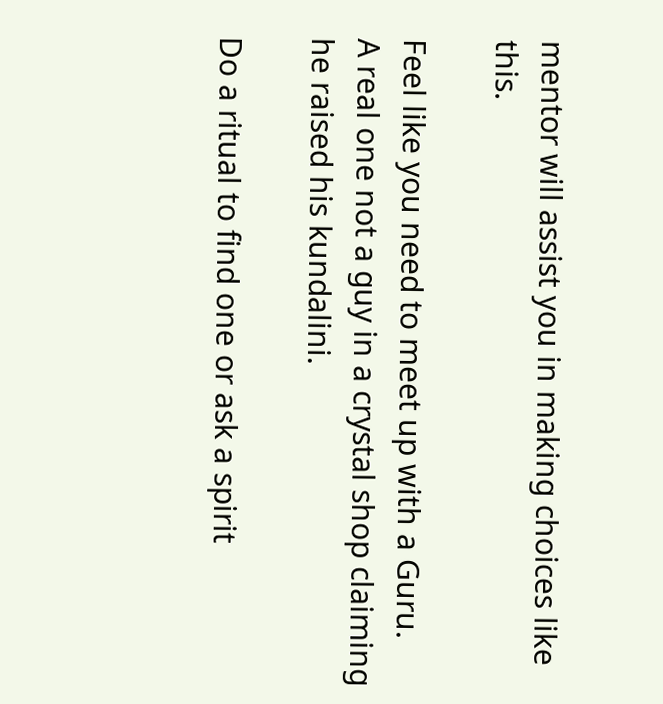mentor will assist you in making choices like this.

Feel like you need to meet up with a Guru.
A real one not a guy in a crystal shop claiming he raised his kundalini.

Do a ritual to find one or ask a spirit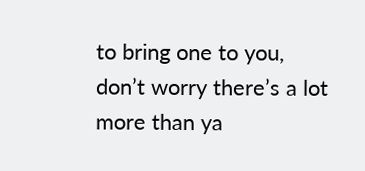to bring one to you, don’t worry there’s a lot more than ya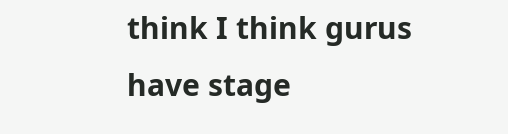think I think gurus have stage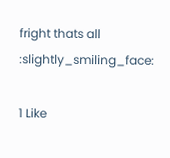fright thats all :slightly_smiling_face:

1 Like